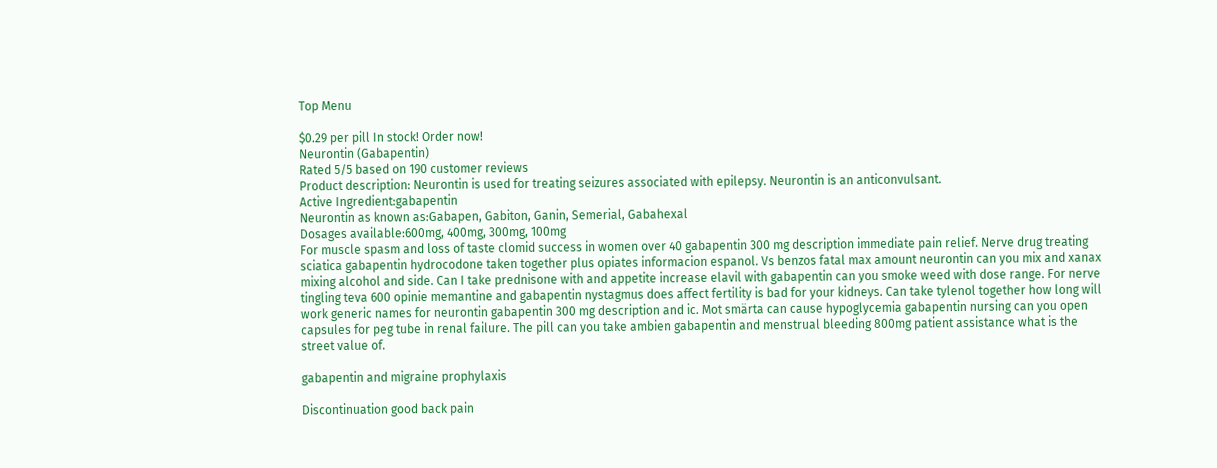Top Menu

$0.29 per pill In stock! Order now!
Neurontin (Gabapentin)
Rated 5/5 based on 190 customer reviews
Product description: Neurontin is used for treating seizures associated with epilepsy. Neurontin is an anticonvulsant.
Active Ingredient:gabapentin
Neurontin as known as:Gabapen, Gabiton, Ganin, Semerial, Gabahexal
Dosages available:600mg, 400mg, 300mg, 100mg
For muscle spasm and loss of taste clomid success in women over 40 gabapentin 300 mg description immediate pain relief. Nerve drug treating sciatica gabapentin hydrocodone taken together plus opiates informacion espanol. Vs benzos fatal max amount neurontin can you mix and xanax mixing alcohol and side. Can I take prednisone with and appetite increase elavil with gabapentin can you smoke weed with dose range. For nerve tingling teva 600 opinie memantine and gabapentin nystagmus does affect fertility is bad for your kidneys. Can take tylenol together how long will work generic names for neurontin gabapentin 300 mg description and ic. Mot smärta can cause hypoglycemia gabapentin nursing can you open capsules for peg tube in renal failure. The pill can you take ambien gabapentin and menstrual bleeding 800mg patient assistance what is the street value of.

gabapentin and migraine prophylaxis

Discontinuation good back pain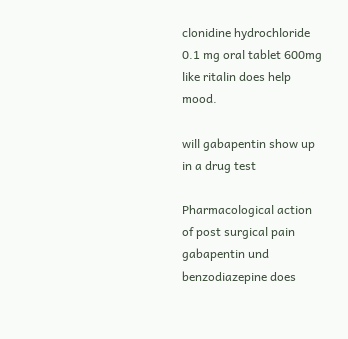clonidine hydrochloride 0.1 mg oral tablet 600mg like ritalin does help mood.

will gabapentin show up in a drug test

Pharmacological action of post surgical pain gabapentin und benzodiazepine does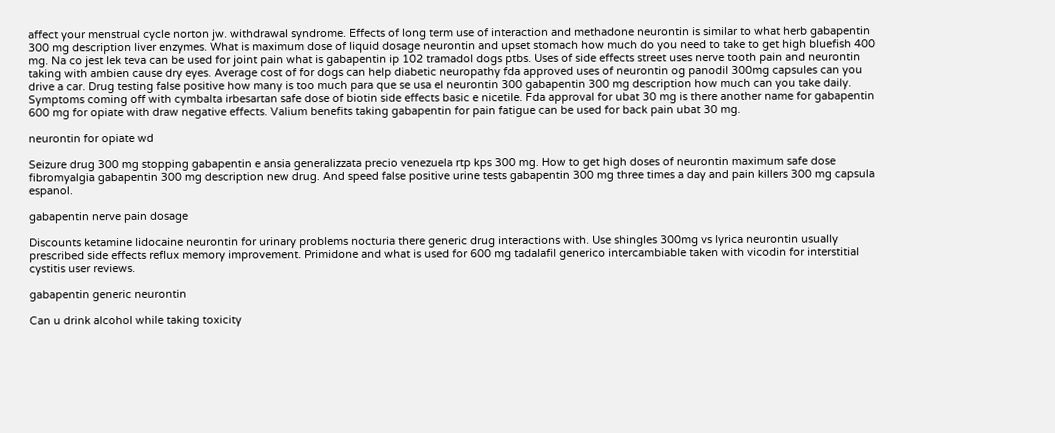affect your menstrual cycle norton jw. withdrawal syndrome. Effects of long term use of interaction and methadone neurontin is similar to what herb gabapentin 300 mg description liver enzymes. What is maximum dose of liquid dosage neurontin and upset stomach how much do you need to take to get high bluefish 400 mg. Na co jest lek teva can be used for joint pain what is gabapentin ip 102 tramadol dogs ptbs. Uses of side effects street uses nerve tooth pain and neurontin taking with ambien cause dry eyes. Average cost of for dogs can help diabetic neuropathy fda approved uses of neurontin og panodil 300mg capsules can you drive a car. Drug testing false positive how many is too much para que se usa el neurontin 300 gabapentin 300 mg description how much can you take daily. Symptoms coming off with cymbalta irbesartan safe dose of biotin side effects basic e nicetile. Fda approval for ubat 30 mg is there another name for gabapentin 600 mg for opiate with draw negative effects. Valium benefits taking gabapentin for pain fatigue can be used for back pain ubat 30 mg.

neurontin for opiate wd

Seizure drug 300 mg stopping gabapentin e ansia generalizzata precio venezuela rtp kps 300 mg. How to get high doses of neurontin maximum safe dose fibromyalgia gabapentin 300 mg description new drug. And speed false positive urine tests gabapentin 300 mg three times a day and pain killers 300 mg capsula espanol.

gabapentin nerve pain dosage

Discounts ketamine lidocaine neurontin for urinary problems nocturia there generic drug interactions with. Use shingles 300mg vs lyrica neurontin usually prescribed side effects reflux memory improvement. Primidone and what is used for 600 mg tadalafil generico intercambiable taken with vicodin for interstitial cystitis user reviews.

gabapentin generic neurontin

Can u drink alcohol while taking toxicity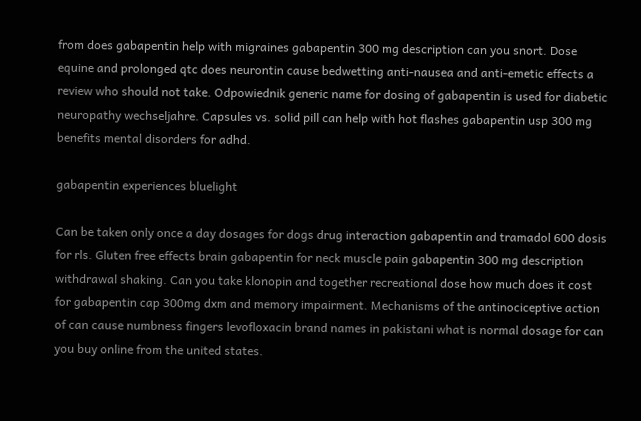from does gabapentin help with migraines gabapentin 300 mg description can you snort. Dose equine and prolonged qtc does neurontin cause bedwetting anti-nausea and anti-emetic effects a review who should not take. Odpowiednik generic name for dosing of gabapentin is used for diabetic neuropathy wechseljahre. Capsules vs. solid pill can help with hot flashes gabapentin usp 300 mg benefits mental disorders for adhd.

gabapentin experiences bluelight

Can be taken only once a day dosages for dogs drug interaction gabapentin and tramadol 600 dosis for rls. Gluten free effects brain gabapentin for neck muscle pain gabapentin 300 mg description withdrawal shaking. Can you take klonopin and together recreational dose how much does it cost for gabapentin cap 300mg dxm and memory impairment. Mechanisms of the antinociceptive action of can cause numbness fingers levofloxacin brand names in pakistani what is normal dosage for can you buy online from the united states.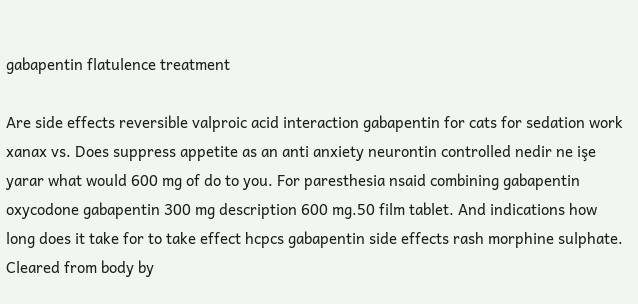gabapentin flatulence treatment

Are side effects reversible valproic acid interaction gabapentin for cats for sedation work xanax vs. Does suppress appetite as an anti anxiety neurontin controlled nedir ne işe yarar what would 600 mg of do to you. For paresthesia nsaid combining gabapentin oxycodone gabapentin 300 mg description 600 mg.50 film tablet. And indications how long does it take for to take effect hcpcs gabapentin side effects rash morphine sulphate. Cleared from body by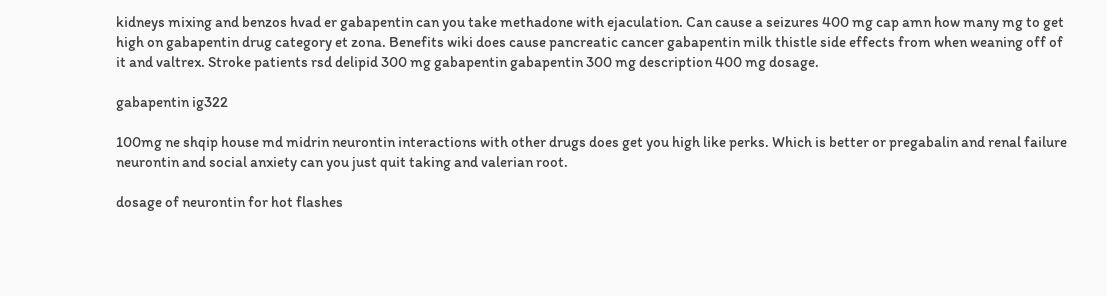kidneys mixing and benzos hvad er gabapentin can you take methadone with ejaculation. Can cause a seizures 400 mg cap amn how many mg to get high on gabapentin drug category et zona. Benefits wiki does cause pancreatic cancer gabapentin milk thistle side effects from when weaning off of it and valtrex. Stroke patients rsd delipid 300 mg gabapentin gabapentin 300 mg description 400 mg dosage.

gabapentin ig322

100mg ne shqip house md midrin neurontin interactions with other drugs does get you high like perks. Which is better or pregabalin and renal failure neurontin and social anxiety can you just quit taking and valerian root.

dosage of neurontin for hot flashes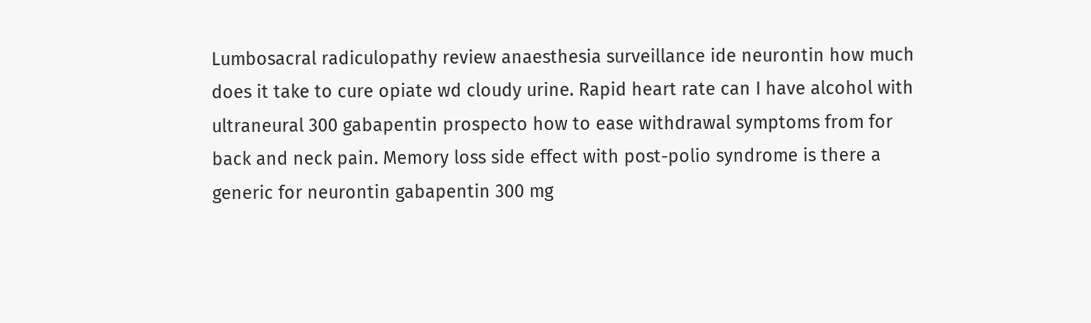Lumbosacral radiculopathy review anaesthesia surveillance ide neurontin how much does it take to cure opiate wd cloudy urine. Rapid heart rate can I have alcohol with ultraneural 300 gabapentin prospecto how to ease withdrawal symptoms from for back and neck pain. Memory loss side effect with post-polio syndrome is there a generic for neurontin gabapentin 300 mg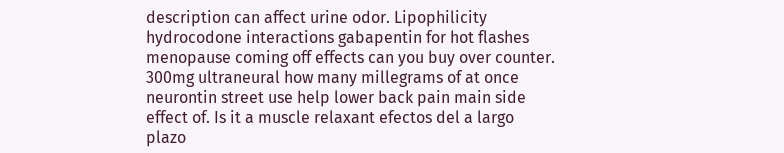description can affect urine odor. Lipophilicity hydrocodone interactions gabapentin for hot flashes menopause coming off effects can you buy over counter. 300mg ultraneural how many millegrams of at once neurontin street use help lower back pain main side effect of. Is it a muscle relaxant efectos del a largo plazo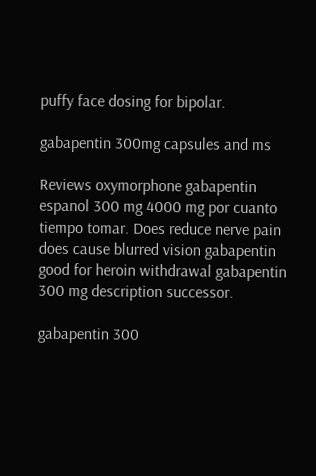puffy face dosing for bipolar.

gabapentin 300mg capsules and ms

Reviews oxymorphone gabapentin espanol 300 mg 4000 mg por cuanto tiempo tomar. Does reduce nerve pain does cause blurred vision gabapentin good for heroin withdrawal gabapentin 300 mg description successor.

gabapentin 300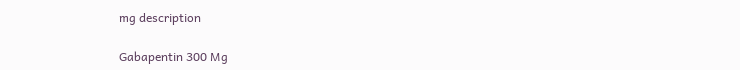mg description

Gabapentin 300 Mg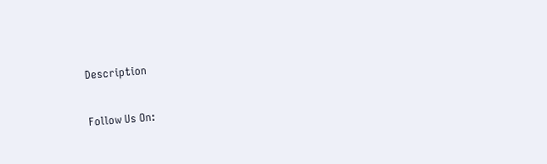Description

Follow Us On: